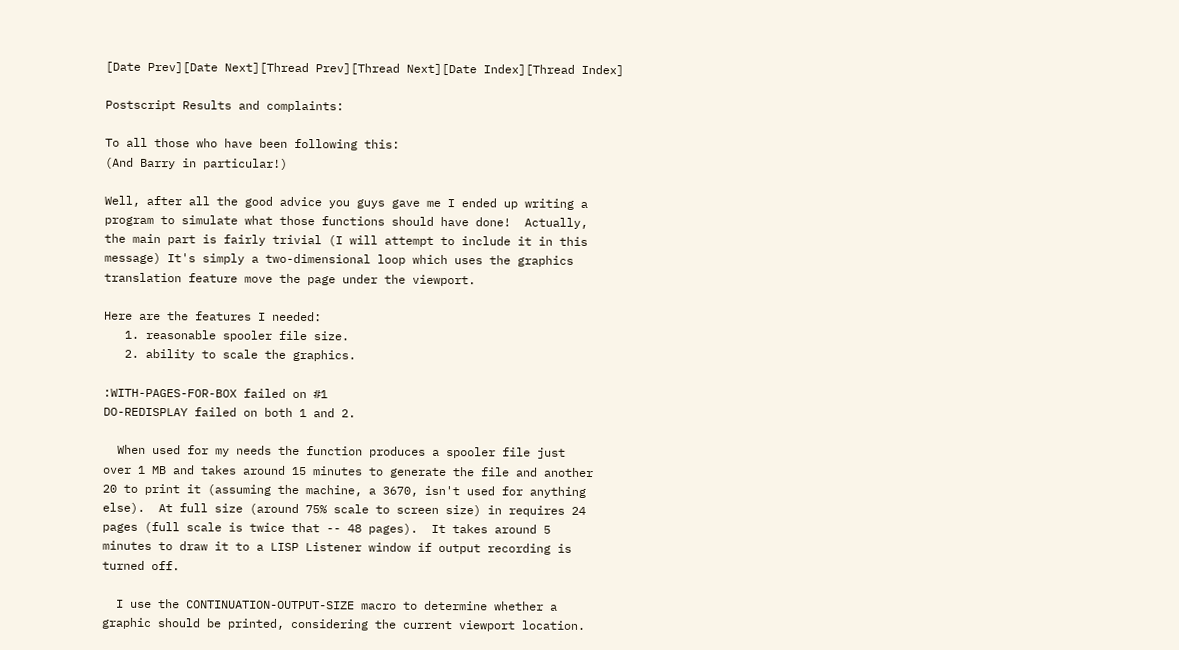[Date Prev][Date Next][Thread Prev][Thread Next][Date Index][Thread Index]

Postscript Results and complaints:

To all those who have been following this:
(And Barry in particular!)

Well, after all the good advice you guys gave me I ended up writing a
program to simulate what those functions should have done!  Actually,
the main part is fairly trivial (I will attempt to include it in this
message) It's simply a two-dimensional loop which uses the graphics
translation feature move the page under the viewport.

Here are the features I needed:
   1. reasonable spooler file size.
   2. ability to scale the graphics.

:WITH-PAGES-FOR-BOX failed on #1
DO-REDISPLAY failed on both 1 and 2.

  When used for my needs the function produces a spooler file just
over 1 MB and takes around 15 minutes to generate the file and another
20 to print it (assuming the machine, a 3670, isn't used for anything
else).  At full size (around 75% scale to screen size) in requires 24
pages (full scale is twice that -- 48 pages).  It takes around 5
minutes to draw it to a LISP Listener window if output recording is
turned off.

  I use the CONTINUATION-OUTPUT-SIZE macro to determine whether a
graphic should be printed, considering the current viewport location.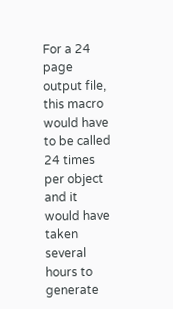For a 24 page output file, this macro would have to be called 24 times
per object and it would have taken several hours to generate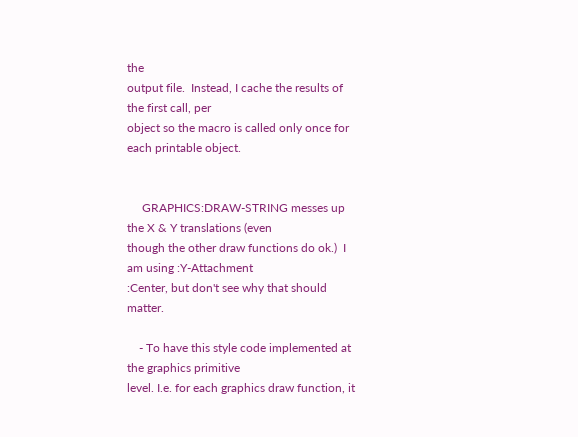the
output file.  Instead, I cache the results of the first call, per
object so the macro is called only once for each printable object.


     GRAPHICS:DRAW-STRING messes up the X & Y translations (even
though the other draw functions do ok.)  I am using :Y-Attachment
:Center, but don't see why that should matter.

    - To have this style code implemented at the graphics primitive
level. I.e. for each graphics draw function, it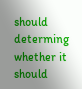should determing
whether it should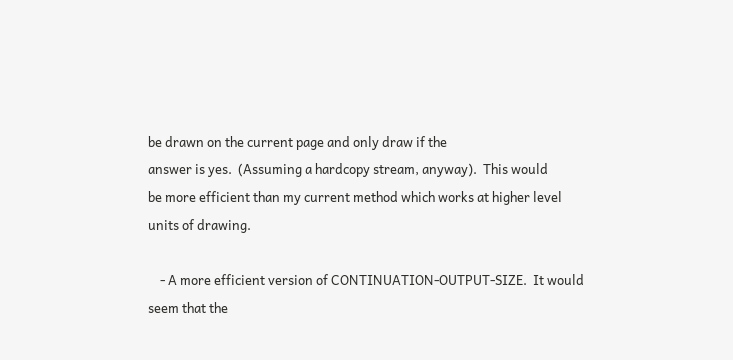be drawn on the current page and only draw if the
answer is yes.  (Assuming a hardcopy stream, anyway).  This would
be more efficient than my current method which works at higher level
units of drawing.

    - A more efficient version of CONTINUATION-OUTPUT-SIZE.  It would
seem that the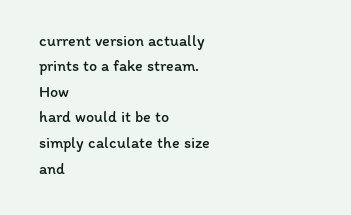current version actually prints to a fake stream.  How
hard would it be to simply calculate the size and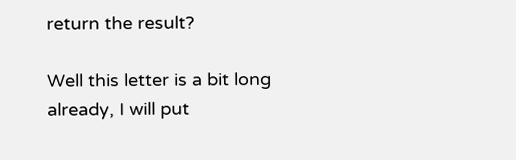return the result?

Well this letter is a bit long already, I will put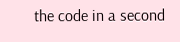the code in a second